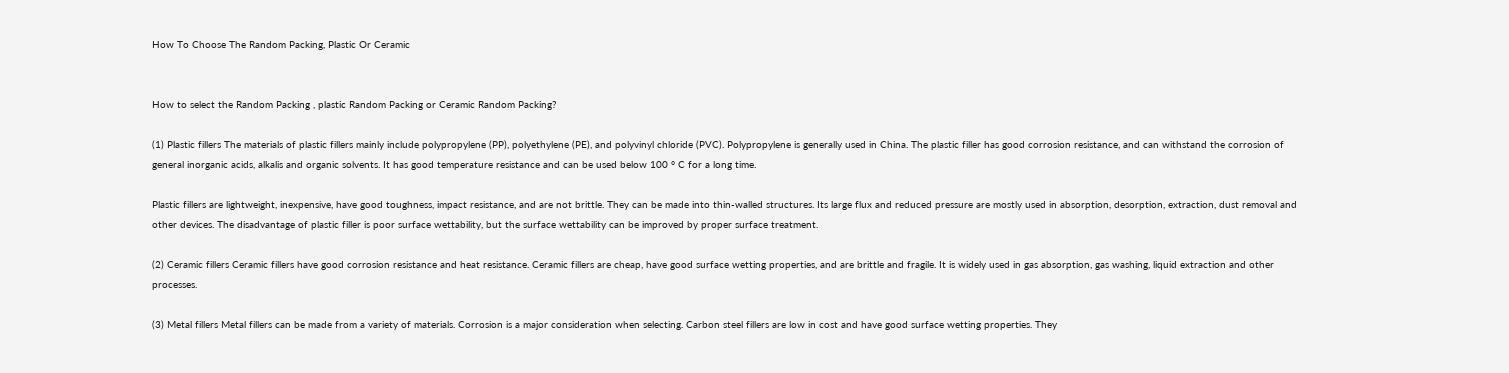How To Choose The Random Packing, Plastic Or Ceramic


How to select the Random Packing , plastic Random Packing or Ceramic Random Packing?

(1) Plastic fillers The materials of plastic fillers mainly include polypropylene (PP), polyethylene (PE), and polyvinyl chloride (PVC). Polypropylene is generally used in China. The plastic filler has good corrosion resistance, and can withstand the corrosion of general inorganic acids, alkalis and organic solvents. It has good temperature resistance and can be used below 100 ° C for a long time.

Plastic fillers are lightweight, inexpensive, have good toughness, impact resistance, and are not brittle. They can be made into thin-walled structures. Its large flux and reduced pressure are mostly used in absorption, desorption, extraction, dust removal and other devices. The disadvantage of plastic filler is poor surface wettability, but the surface wettability can be improved by proper surface treatment.

(2) Ceramic fillers Ceramic fillers have good corrosion resistance and heat resistance. Ceramic fillers are cheap, have good surface wetting properties, and are brittle and fragile. It is widely used in gas absorption, gas washing, liquid extraction and other processes.

(3) Metal fillers Metal fillers can be made from a variety of materials. Corrosion is a major consideration when selecting. Carbon steel fillers are low in cost and have good surface wetting properties. They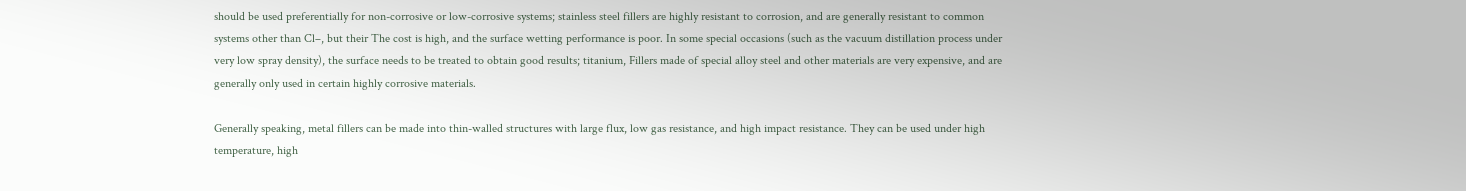should be used preferentially for non-corrosive or low-corrosive systems; stainless steel fillers are highly resistant to corrosion, and are generally resistant to common systems other than Cl–, but their The cost is high, and the surface wetting performance is poor. In some special occasions (such as the vacuum distillation process under very low spray density), the surface needs to be treated to obtain good results; titanium, Fillers made of special alloy steel and other materials are very expensive, and are generally only used in certain highly corrosive materials.

Generally speaking, metal fillers can be made into thin-walled structures with large flux, low gas resistance, and high impact resistance. They can be used under high temperature, high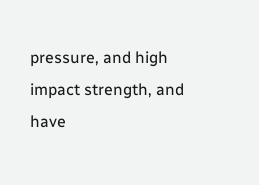pressure, and high impact strength, and have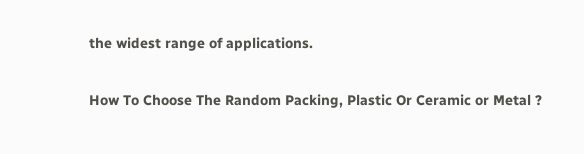the widest range of applications.

How To Choose The Random Packing, Plastic Or Ceramic or Metal ?